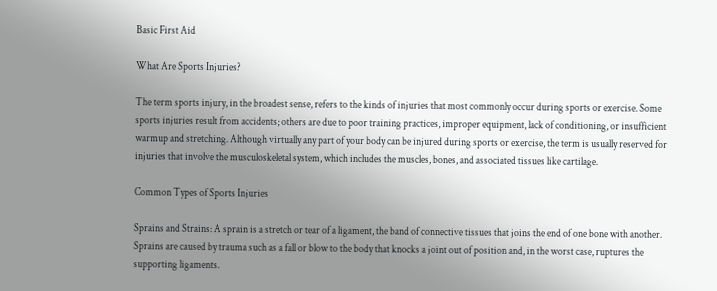Basic First Aid

What Are Sports Injuries?

The term sports injury, in the broadest sense, refers to the kinds of injuries that most commonly occur during sports or exercise. Some sports injuries result from accidents; others are due to poor training practices, improper equipment, lack of conditioning, or insufficient warmup and stretching. Although virtually any part of your body can be injured during sports or exercise, the term is usually reserved for injuries that involve the musculoskeletal system, which includes the muscles, bones, and associated tissues like cartilage.

Common Types of Sports Injuries

Sprains and Strains: A sprain is a stretch or tear of a ligament, the band of connective tissues that joins the end of one bone with another. Sprains are caused by trauma such as a fall or blow to the body that knocks a joint out of position and, in the worst case, ruptures the supporting ligaments.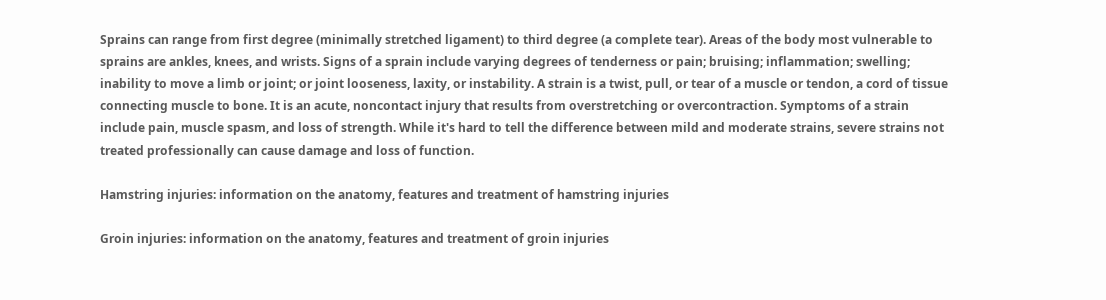Sprains can range from first degree (minimally stretched ligament) to third degree (a complete tear). Areas of the body most vulnerable to sprains are ankles, knees, and wrists. Signs of a sprain include varying degrees of tenderness or pain; bruising; inflammation; swelling; inability to move a limb or joint; or joint looseness, laxity, or instability. A strain is a twist, pull, or tear of a muscle or tendon, a cord of tissue connecting muscle to bone. It is an acute, noncontact injury that results from overstretching or overcontraction. Symptoms of a strain include pain, muscle spasm, and loss of strength. While it's hard to tell the difference between mild and moderate strains, severe strains not treated professionally can cause damage and loss of function.

Hamstring injuries: information on the anatomy, features and treatment of hamstring injuries

Groin injuries: information on the anatomy, features and treatment of groin injuries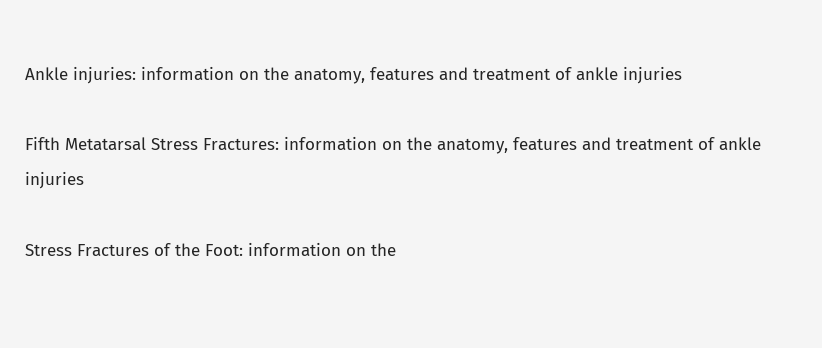Ankle injuries: information on the anatomy, features and treatment of ankle injuries

Fifth Metatarsal Stress Fractures: information on the anatomy, features and treatment of ankle injuries

Stress Fractures of the Foot: information on the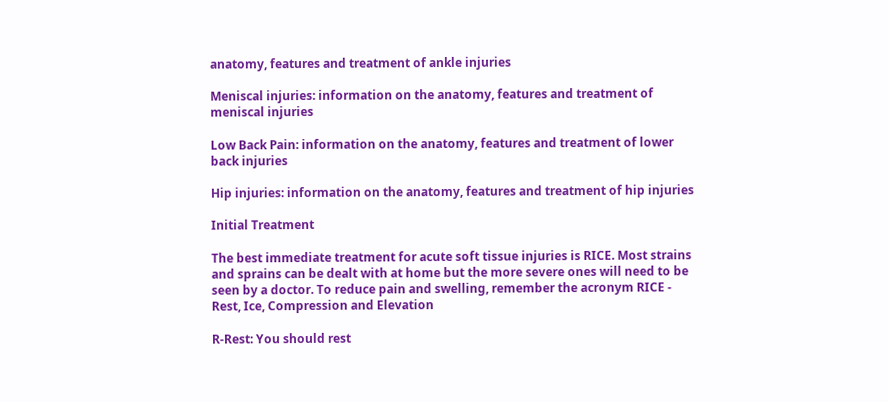anatomy, features and treatment of ankle injuries

Meniscal injuries: information on the anatomy, features and treatment of meniscal injuries

Low Back Pain: information on the anatomy, features and treatment of lower back injuries

Hip injuries: information on the anatomy, features and treatment of hip injuries

Initial Treatment

The best immediate treatment for acute soft tissue injuries is RICE. Most strains and sprains can be dealt with at home but the more severe ones will need to be seen by a doctor. To reduce pain and swelling, remember the acronym RICE - Rest, Ice, Compression and Elevation

R-Rest: You should rest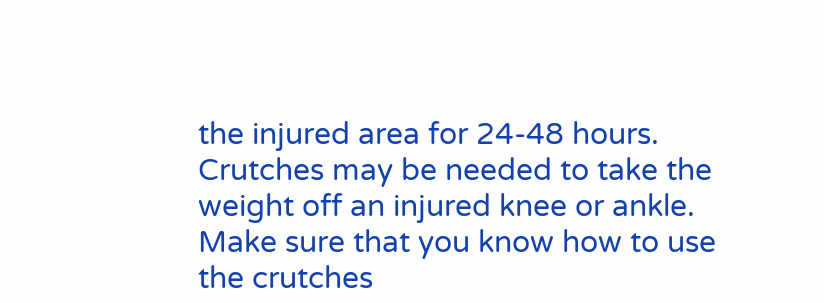the injured area for 24-48 hours. Crutches may be needed to take the weight off an injured knee or ankle. Make sure that you know how to use the crutches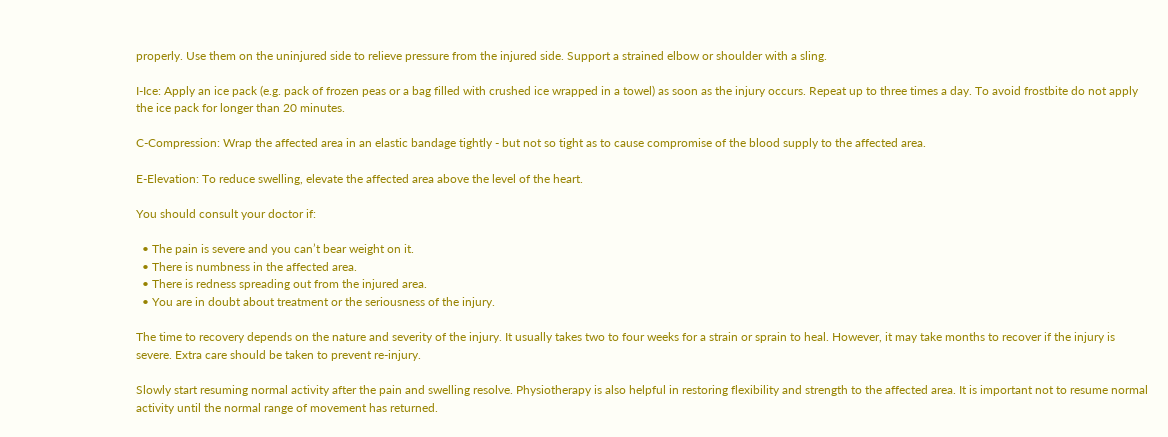properly. Use them on the uninjured side to relieve pressure from the injured side. Support a strained elbow or shoulder with a sling.

I-Ice: Apply an ice pack (e.g. pack of frozen peas or a bag filled with crushed ice wrapped in a towel) as soon as the injury occurs. Repeat up to three times a day. To avoid frostbite do not apply the ice pack for longer than 20 minutes.

C-Compression: Wrap the affected area in an elastic bandage tightly - but not so tight as to cause compromise of the blood supply to the affected area.

E-Elevation: To reduce swelling, elevate the affected area above the level of the heart.

You should consult your doctor if:

  • The pain is severe and you can’t bear weight on it.
  • There is numbness in the affected area.
  • There is redness spreading out from the injured area.
  • You are in doubt about treatment or the seriousness of the injury.

The time to recovery depends on the nature and severity of the injury. It usually takes two to four weeks for a strain or sprain to heal. However, it may take months to recover if the injury is severe. Extra care should be taken to prevent re-injury.

Slowly start resuming normal activity after the pain and swelling resolve. Physiotherapy is also helpful in restoring flexibility and strength to the affected area. It is important not to resume normal activity until the normal range of movement has returned.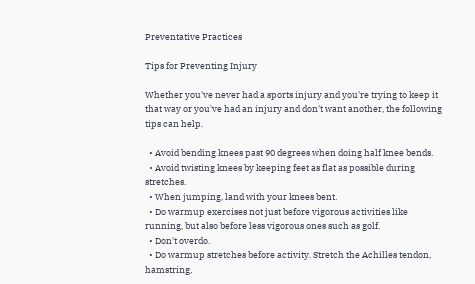Preventative Practices

Tips for Preventing Injury

Whether you've never had a sports injury and you're trying to keep it that way or you've had an injury and don't want another, the following tips can help.

  • Avoid bending knees past 90 degrees when doing half knee bends.
  • Avoid twisting knees by keeping feet as flat as possible during stretches.
  • When jumping, land with your knees bent.
  • Do warmup exercises not just before vigorous activities like running, but also before less vigorous ones such as golf.
  • Don't overdo.
  • Do warmup stretches before activity. Stretch the Achilles tendon, hamstring,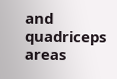and quadriceps areas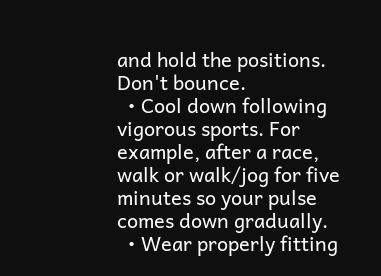and hold the positions. Don't bounce.
  • Cool down following vigorous sports. For example, after a race, walk or walk/jog for five minutes so your pulse comes down gradually.
  • Wear properly fitting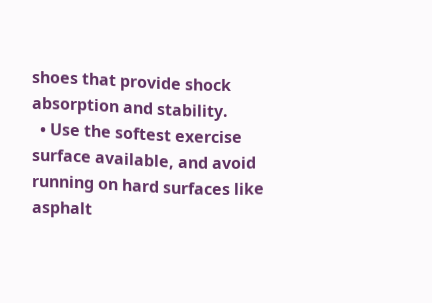shoes that provide shock absorption and stability.
  • Use the softest exercise surface available, and avoid running on hard surfaces like asphalt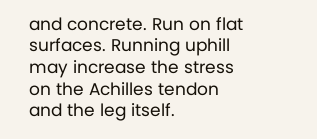and concrete. Run on flat surfaces. Running uphill may increase the stress on the Achilles tendon and the leg itself.